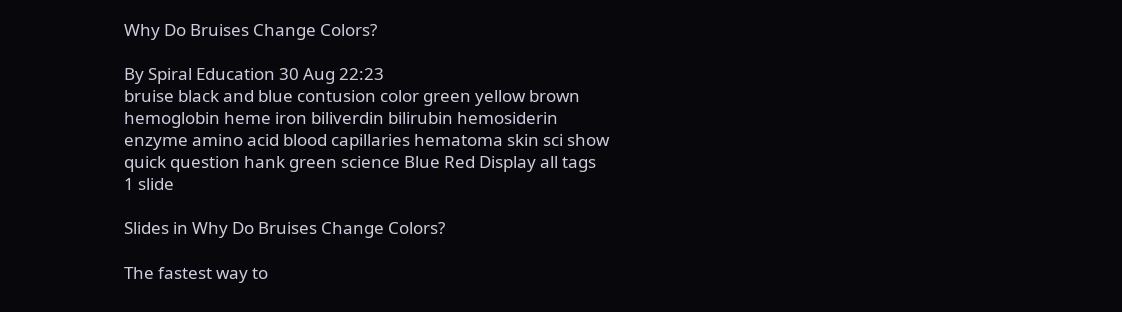Why Do Bruises Change Colors?

By Spiral Education 30 Aug 22:23
bruise black and blue contusion color green yellow brown hemoglobin heme iron biliverdin bilirubin hemosiderin enzyme amino acid blood capillaries hematoma skin sci show quick question hank green science Blue Red Display all tags
1 slide

Slides in Why Do Bruises Change Colors?

The fastest way to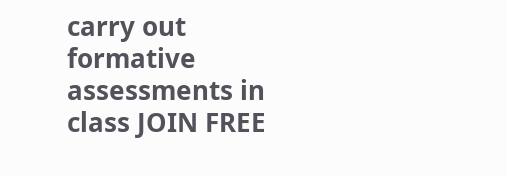carry out formative assessments in class JOIN FREE